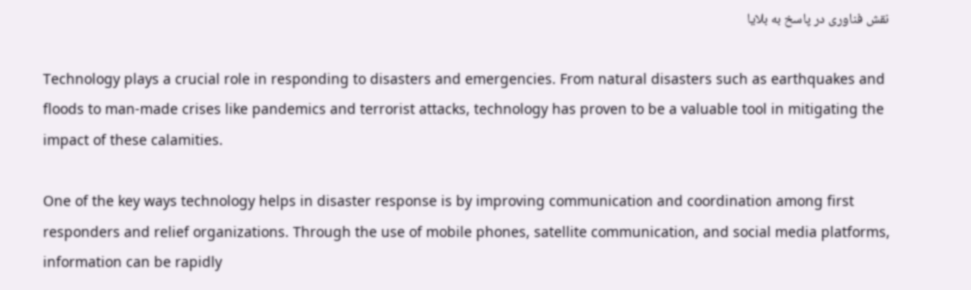نقش فناوری در پاسخ به بلایا

Technology plays a crucial role in responding to disasters and emergencies. From natural disasters such as earthquakes and floods to man-made crises like pandemics and terrorist attacks, technology has proven to be a valuable tool in mitigating the impact of these calamities.

One of the key ways technology helps in disaster response is by improving communication and coordination among first responders and relief organizations. Through the use of mobile phones, satellite communication, and social media platforms, information can be rapidly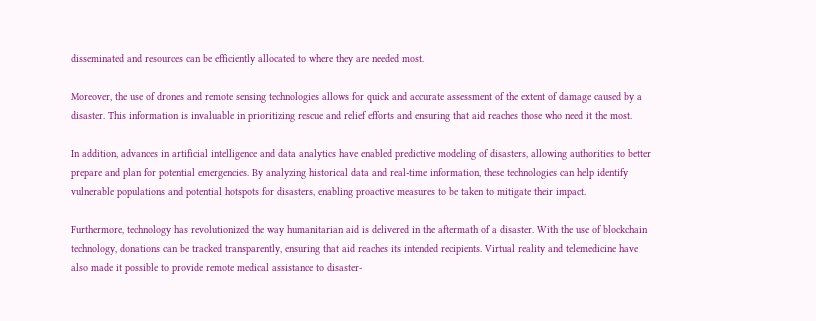disseminated and resources can be efficiently allocated to where they are needed most.

Moreover, the use of drones and remote sensing technologies allows for quick and accurate assessment of the extent of damage caused by a disaster. This information is invaluable in prioritizing rescue and relief efforts and ensuring that aid reaches those who need it the most.

In addition, advances in artificial intelligence and data analytics have enabled predictive modeling of disasters, allowing authorities to better prepare and plan for potential emergencies. By analyzing historical data and real-time information, these technologies can help identify vulnerable populations and potential hotspots for disasters, enabling proactive measures to be taken to mitigate their impact.

Furthermore, technology has revolutionized the way humanitarian aid is delivered in the aftermath of a disaster. With the use of blockchain technology, donations can be tracked transparently, ensuring that aid reaches its intended recipients. Virtual reality and telemedicine have also made it possible to provide remote medical assistance to disaster-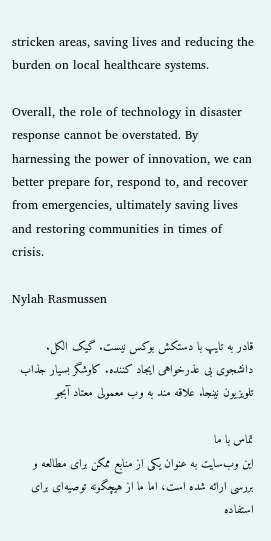stricken areas, saving lives and reducing the burden on local healthcare systems.

Overall, the role of technology in disaster response cannot be overstated. By harnessing the power of innovation, we can better prepare for, respond to, and recover from emergencies, ultimately saving lives and restoring communities in times of crisis.

Nylah Rasmussen

قادر به تایپ با دستکش بوکس نیست. گیک الکل. دانشجوی بی عذرخواهی ایجاد کننده. کاوشگر بسیار جذاب تلویزیون نینجا. علاقه مند به وب معمولی معتاد آبجو

تماس با ما
این وب‌سایت به عنوان یکی از منابع ممکن برای مطالعه و بررسی ارائه شده است، اما ما از هیچگونه توصیه‌ای برای استفاده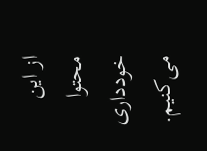از این محتوا خودداری می‌کنیم.